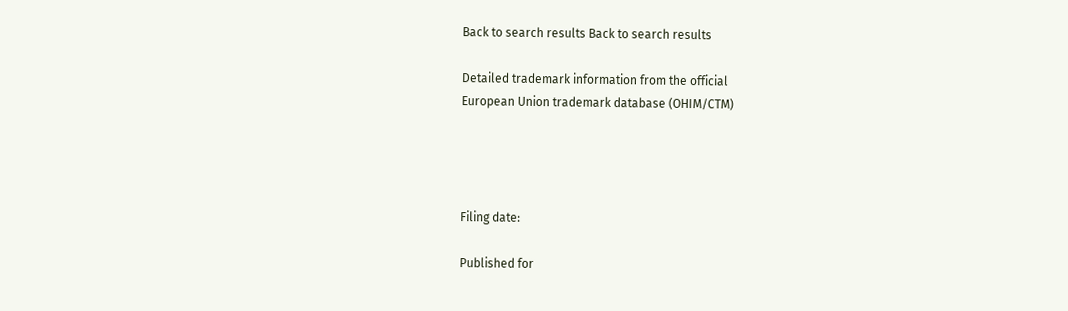Back to search results Back to search results

Detailed trademark information from the official
European Union trademark database (OHIM/CTM)




Filing date:

Published for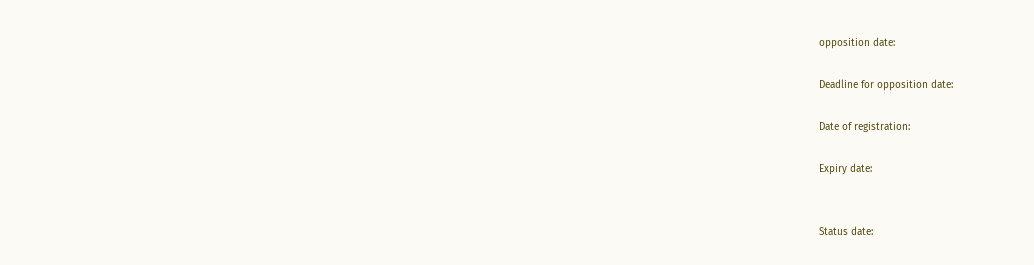opposition date:

Deadline for opposition date:

Date of registration:

Expiry date:


Status date: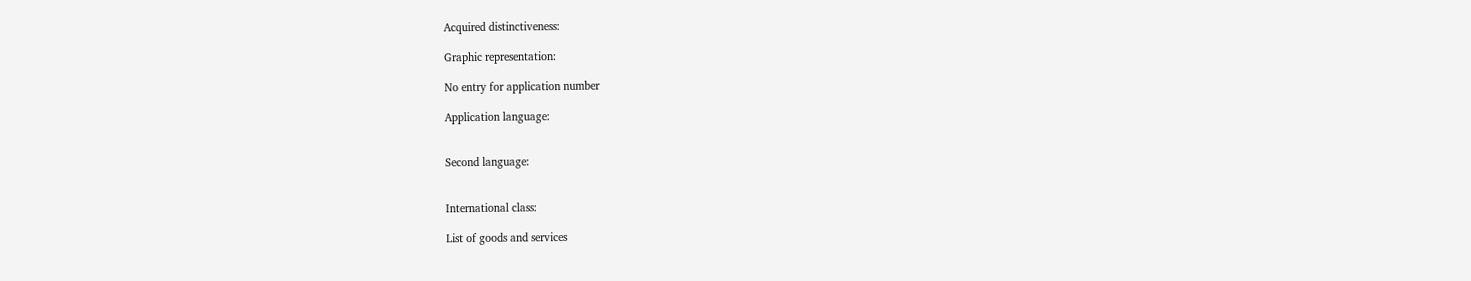Acquired distinctiveness:

Graphic representation:

No entry for application number

Application language:


Second language:


International class:

List of goods and services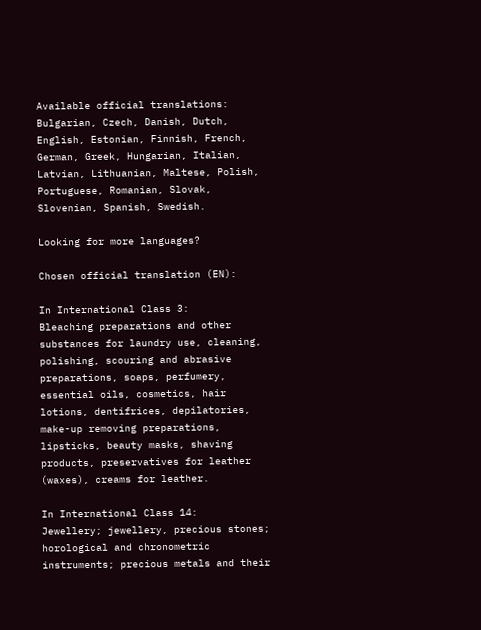Available official translations: Bulgarian, Czech, Danish, Dutch, English, Estonian, Finnish, French, German, Greek, Hungarian, Italian, Latvian, Lithuanian, Maltese, Polish, Portuguese, Romanian, Slovak, Slovenian, Spanish, Swedish.

Looking for more languages?

Chosen official translation (EN):

In International Class 3:
Bleaching preparations and other substances for laundry use, cleaning, polishing, scouring and abrasive preparations, soaps, perfumery, essential oils, cosmetics, hair lotions, dentifrices, depilatories, make-up removing preparations, lipsticks, beauty masks, shaving products, preservatives for leather (waxes), creams for leather.

In International Class 14:
Jewellery; jewellery, precious stones; horological and chronometric instruments; precious metals and their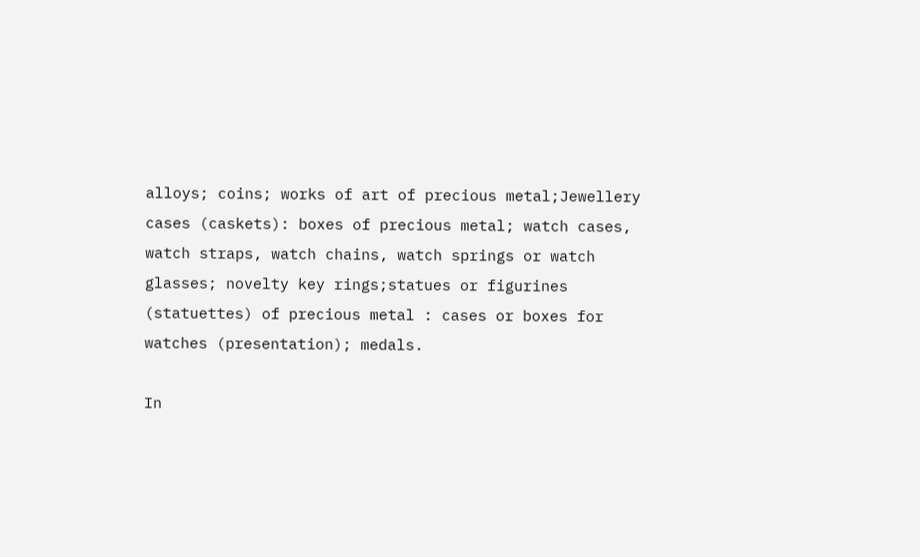alloys; coins; works of art of precious metal;Jewellery cases (caskets): boxes of precious metal; watch cases, watch straps, watch chains, watch springs or watch glasses; novelty key rings;statues or figurines (statuettes) of precious metal : cases or boxes for watches (presentation); medals.

In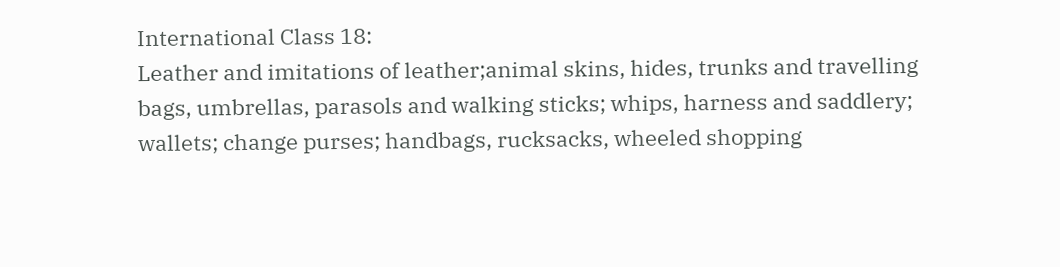International Class 18:
Leather and imitations of leather;animal skins, hides, trunks and travelling bags, umbrellas, parasols and walking sticks; whips, harness and saddlery; wallets; change purses; handbags, rucksacks, wheeled shopping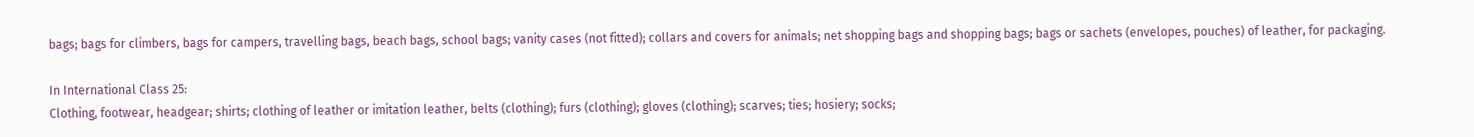bags; bags for climbers, bags for campers, travelling bags, beach bags, school bags; vanity cases (not fitted); collars and covers for animals; net shopping bags and shopping bags; bags or sachets (envelopes, pouches) of leather, for packaging.

In International Class 25:
Clothing, footwear, headgear; shirts; clothing of leather or imitation leather, belts (clothing); furs (clothing); gloves (clothing); scarves; ties; hosiery; socks;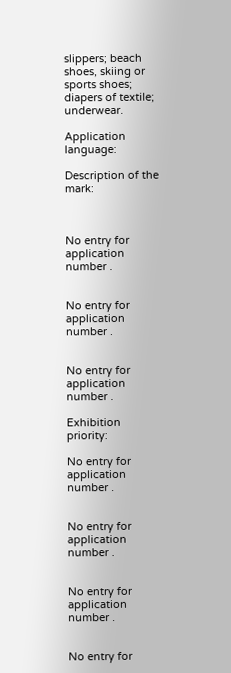slippers; beach shoes, skiing or sports shoes; diapers of textile; underwear.

Application language:

Description of the mark:



No entry for application number .


No entry for application number .


No entry for application number .

Exhibition priority:

No entry for application number .


No entry for application number .


No entry for application number .


No entry for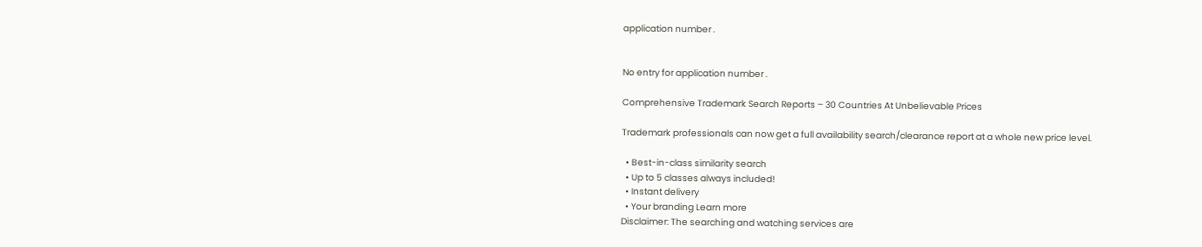application number .


No entry for application number .

Comprehensive Trademark Search Reports – 30 Countries At Unbelievable Prices

Trademark professionals can now get a full availability search/clearance report at a whole new price level.

  • Best-in-class similarity search
  • Up to 5 classes always included!
  • Instant delivery
  • Your branding Learn more
Disclaimer: The searching and watching services are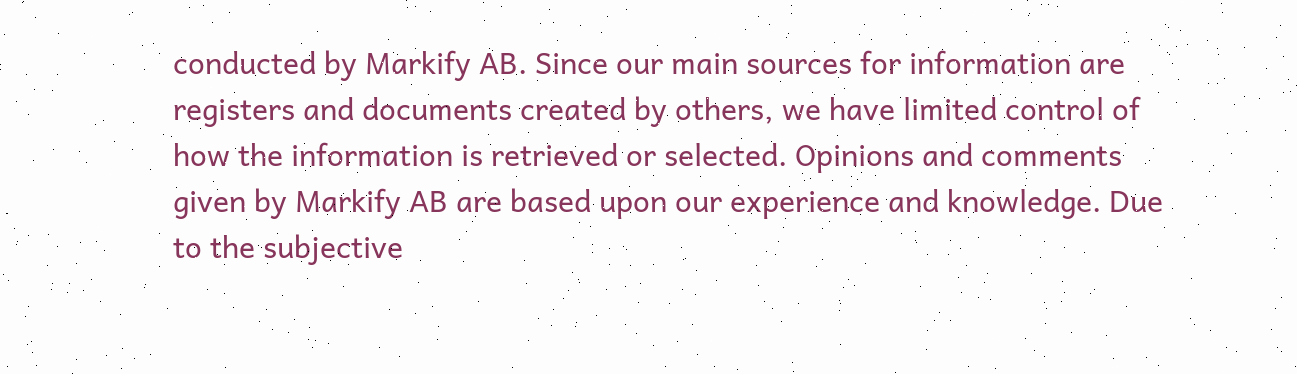conducted by Markify AB. Since our main sources for information are registers and documents created by others, we have limited control of how the information is retrieved or selected. Opinions and comments given by Markify AB are based upon our experience and knowledge. Due to the subjective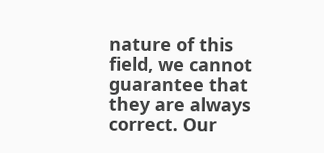nature of this field, we cannot guarantee that they are always correct. Our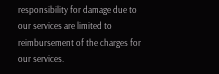responsibility for damage due to our services are limited to reimbursement of the charges for our services.